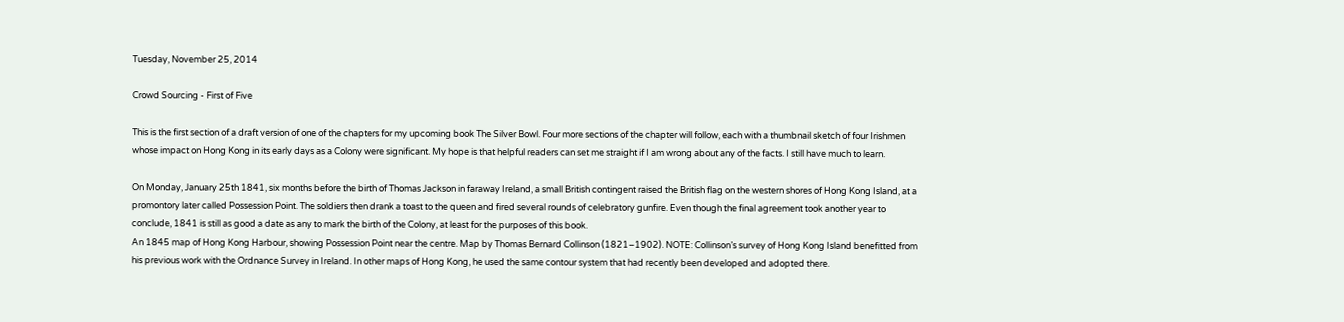Tuesday, November 25, 2014

Crowd Sourcing - First of Five

This is the first section of a draft version of one of the chapters for my upcoming book The Silver Bowl. Four more sections of the chapter will follow, each with a thumbnail sketch of four Irishmen whose impact on Hong Kong in its early days as a Colony were significant. My hope is that helpful readers can set me straight if I am wrong about any of the facts. I still have much to learn.

On Monday, January 25th 1841, six months before the birth of Thomas Jackson in faraway Ireland, a small British contingent raised the British flag on the western shores of Hong Kong Island, at a promontory later called Possession Point. The soldiers then drank a toast to the queen and fired several rounds of celebratory gunfire. Even though the final agreement took another year to conclude, 1841 is still as good a date as any to mark the birth of the Colony, at least for the purposes of this book.
An 1845 map of Hong Kong Harbour, showing Possession Point near the centre. Map by Thomas Bernard Collinson (1821–1902). NOTE: Collinson’s survey of Hong Kong Island benefitted from his previous work with the Ordnance Survey in Ireland. In other maps of Hong Kong, he used the same contour system that had recently been developed and adopted there.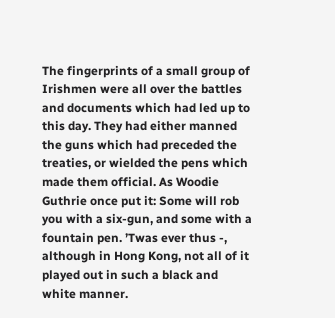The fingerprints of a small group of Irishmen were all over the battles and documents which had led up to this day. They had either manned the guns which had preceded the treaties, or wielded the pens which made them official. As Woodie Guthrie once put it: Some will rob you with a six-gun, and some with a fountain pen. ’Twas ever thus -, although in Hong Kong, not all of it played out in such a black and white manner.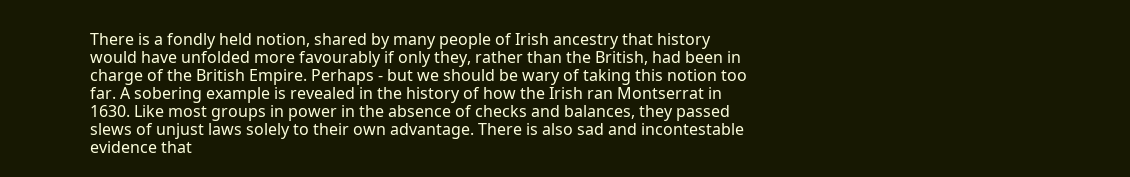There is a fondly held notion, shared by many people of Irish ancestry that history would have unfolded more favourably if only they, rather than the British, had been in charge of the British Empire. Perhaps - but we should be wary of taking this notion too far. A sobering example is revealed in the history of how the Irish ran Montserrat in 1630. Like most groups in power in the absence of checks and balances, they passed slews of unjust laws solely to their own advantage. There is also sad and incontestable evidence that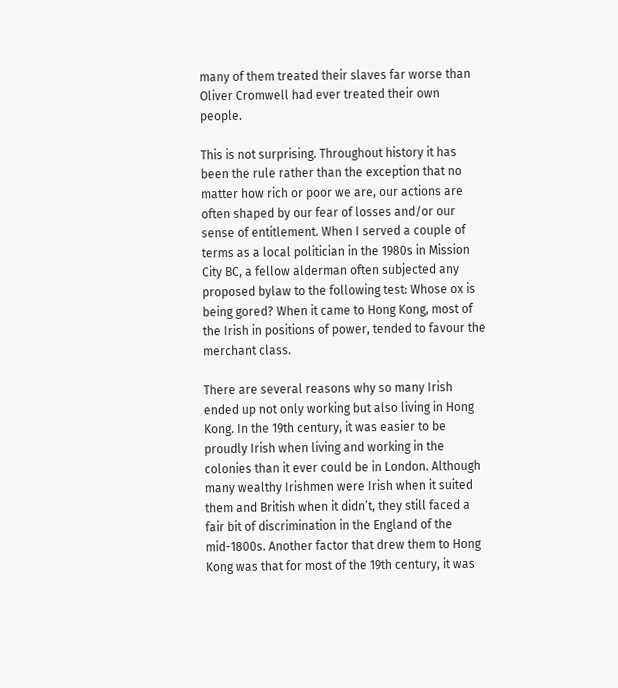many of them treated their slaves far worse than Oliver Cromwell had ever treated their own people.

This is not surprising. Throughout history it has been the rule rather than the exception that no matter how rich or poor we are, our actions are often shaped by our fear of losses and/or our sense of entitlement. When I served a couple of terms as a local politician in the 1980s in Mission City BC, a fellow alderman often subjected any proposed bylaw to the following test: Whose ox is being gored? When it came to Hong Kong, most of the Irish in positions of power, tended to favour the merchant class.

There are several reasons why so many Irish ended up not only working but also living in Hong Kong. In the 19th century, it was easier to be proudly Irish when living and working in the colonies than it ever could be in London. Although many wealthy Irishmen were Irish when it suited them and British when it didn’t, they still faced a fair bit of discrimination in the England of the mid-1800s. Another factor that drew them to Hong Kong was that for most of the 19th century, it was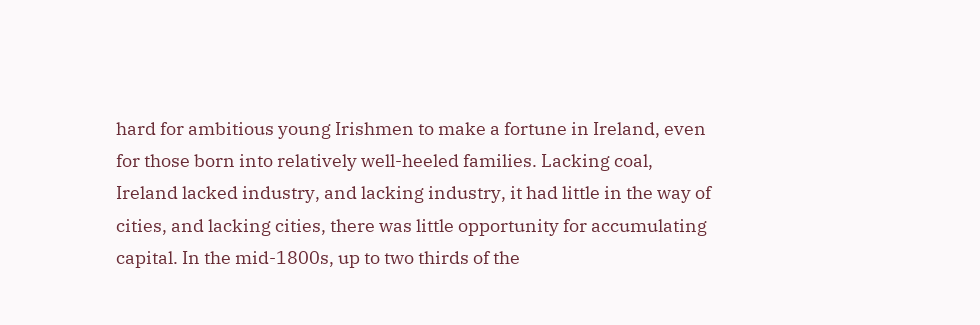hard for ambitious young Irishmen to make a fortune in Ireland, even for those born into relatively well-heeled families. Lacking coal, Ireland lacked industry, and lacking industry, it had little in the way of cities, and lacking cities, there was little opportunity for accumulating capital. In the mid-1800s, up to two thirds of the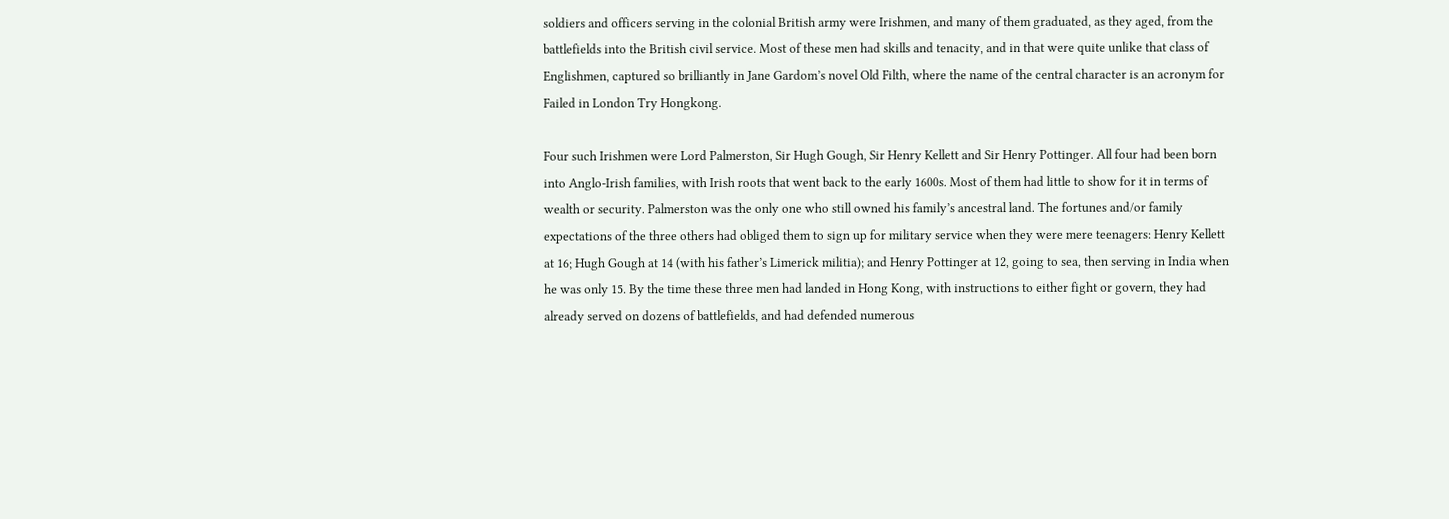soldiers and officers serving in the colonial British army were Irishmen, and many of them graduated, as they aged, from the battlefields into the British civil service. Most of these men had skills and tenacity, and in that were quite unlike that class of Englishmen, captured so brilliantly in Jane Gardom’s novel Old Filth, where the name of the central character is an acronym for Failed in London Try Hongkong.

Four such Irishmen were Lord Palmerston, Sir Hugh Gough, Sir Henry Kellett and Sir Henry Pottinger. All four had been born into Anglo-Irish families, with Irish roots that went back to the early 1600s. Most of them had little to show for it in terms of wealth or security. Palmerston was the only one who still owned his family’s ancestral land. The fortunes and/or family expectations of the three others had obliged them to sign up for military service when they were mere teenagers: Henry Kellett at 16; Hugh Gough at 14 (with his father’s Limerick militia); and Henry Pottinger at 12, going to sea, then serving in India when he was only 15. By the time these three men had landed in Hong Kong, with instructions to either fight or govern, they had already served on dozens of battlefields, and had defended numerous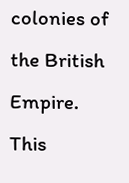colonies of the British Empire. This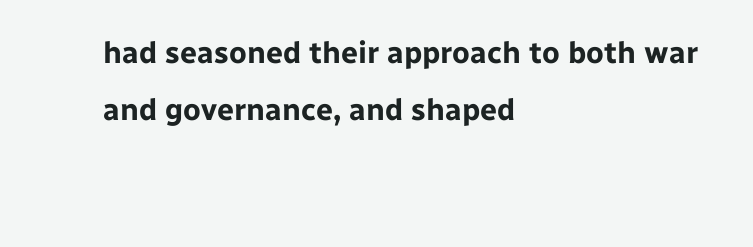had seasoned their approach to both war and governance, and shaped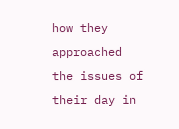how they approached the issues of their day in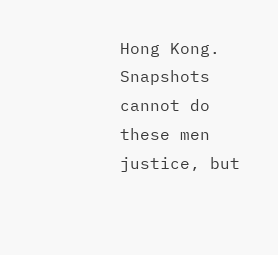Hong Kong. Snapshots cannot do these men justice, but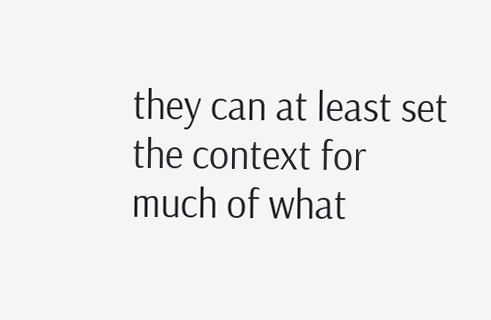they can at least set the context for much of what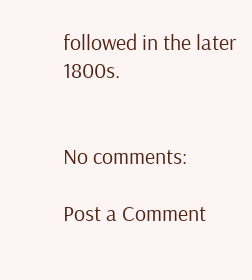followed in the later 1800s.


No comments:

Post a Comment